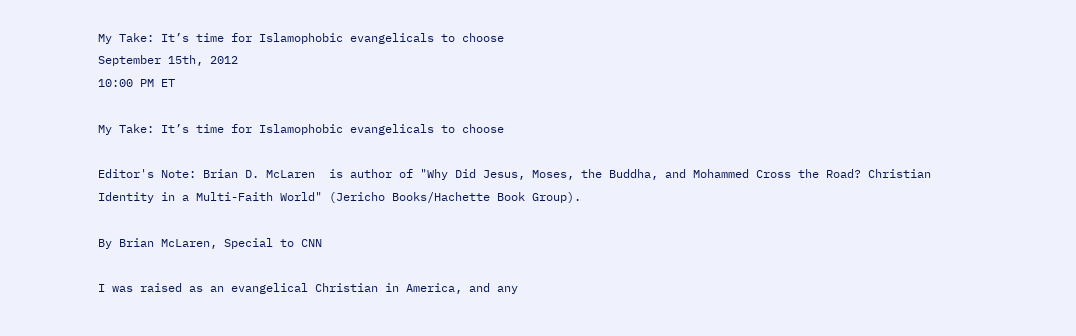My Take: It’s time for Islamophobic evangelicals to choose
September 15th, 2012
10:00 PM ET

My Take: It’s time for Islamophobic evangelicals to choose

Editor's Note: Brian D. McLaren  is author of "Why Did Jesus, Moses, the Buddha, and Mohammed Cross the Road? Christian Identity in a Multi-Faith World" (Jericho Books/Hachette Book Group).

By Brian McLaren, Special to CNN

I was raised as an evangelical Christian in America, and any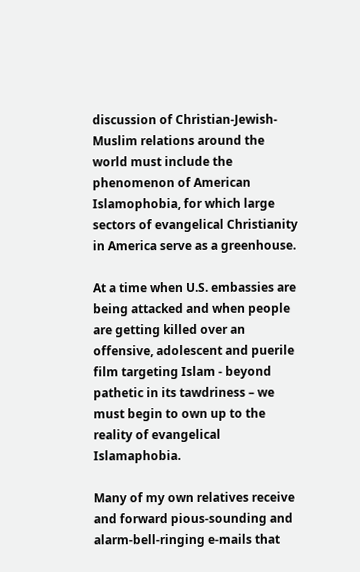discussion of Christian-Jewish-Muslim relations around the world must include the phenomenon of American Islamophobia, for which large sectors of evangelical Christianity in America serve as a greenhouse.

At a time when U.S. embassies are being attacked and when people are getting killed over an offensive, adolescent and puerile film targeting Islam - beyond pathetic in its tawdriness – we must begin to own up to the reality of evangelical Islamaphobia.

Many of my own relatives receive and forward pious-sounding and alarm-bell-ringing e-mails that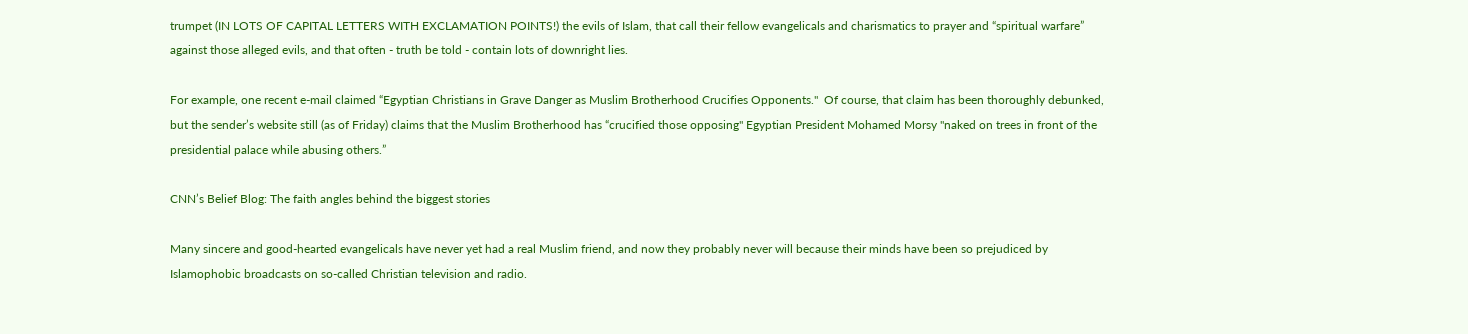trumpet (IN LOTS OF CAPITAL LETTERS WITH EXCLAMATION POINTS!) the evils of Islam, that call their fellow evangelicals and charismatics to prayer and “spiritual warfare” against those alleged evils, and that often - truth be told - contain lots of downright lies.

For example, one recent e-mail claimed “Egyptian Christians in Grave Danger as Muslim Brotherhood Crucifies Opponents."  Of course, that claim has been thoroughly debunked, but the sender’s website still (as of Friday) claims that the Muslim Brotherhood has “crucified those opposing" Egyptian President Mohamed Morsy "naked on trees in front of the presidential palace while abusing others.”

CNN’s Belief Blog: The faith angles behind the biggest stories

Many sincere and good-hearted evangelicals have never yet had a real Muslim friend, and now they probably never will because their minds have been so prejudiced by Islamophobic broadcasts on so-called Christian television and radio.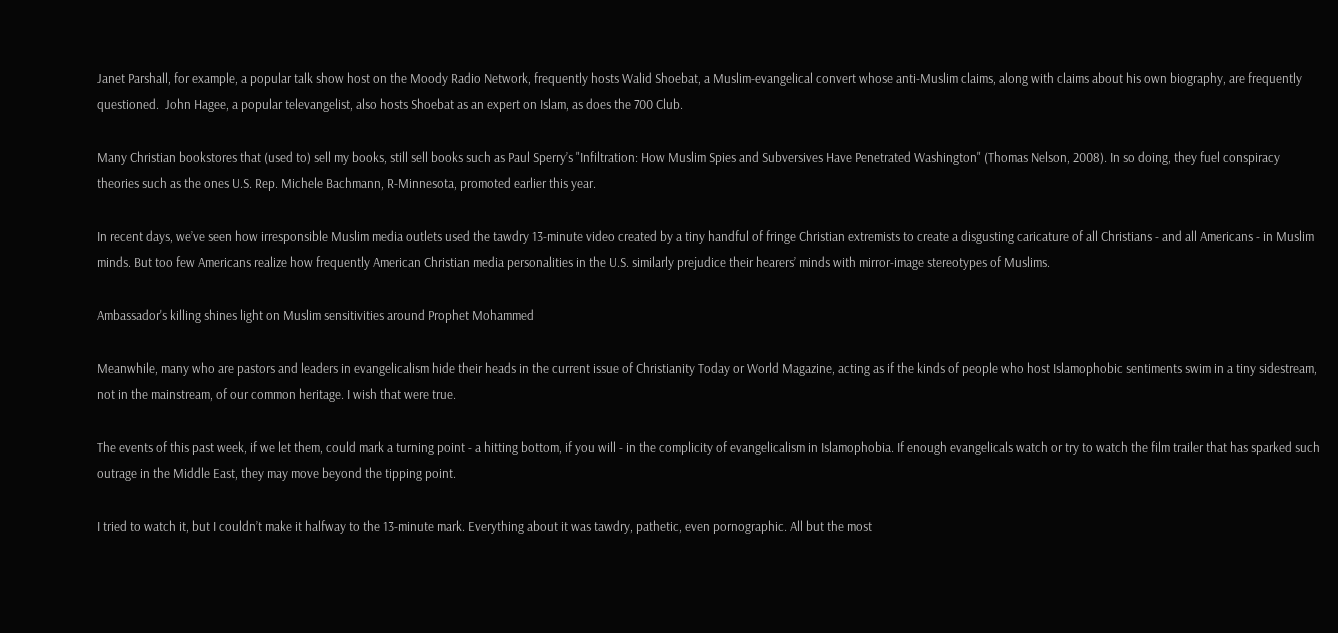Janet Parshall, for example, a popular talk show host on the Moody Radio Network, frequently hosts Walid Shoebat, a Muslim-evangelical convert whose anti-Muslim claims, along with claims about his own biography, are frequently questioned.  John Hagee, a popular televangelist, also hosts Shoebat as an expert on Islam, as does the 700 Club.

Many Christian bookstores that (used to) sell my books, still sell books such as Paul Sperry’s "Infiltration: How Muslim Spies and Subversives Have Penetrated Washington" (Thomas Nelson, 2008). In so doing, they fuel conspiracy theories such as the ones U.S. Rep. Michele Bachmann, R-Minnesota, promoted earlier this year.

In recent days, we’ve seen how irresponsible Muslim media outlets used the tawdry 13-minute video created by a tiny handful of fringe Christian extremists to create a disgusting caricature of all Christians - and all Americans - in Muslim minds. But too few Americans realize how frequently American Christian media personalities in the U.S. similarly prejudice their hearers’ minds with mirror-image stereotypes of Muslims.

Ambassador's killing shines light on Muslim sensitivities around Prophet Mohammed

Meanwhile, many who are pastors and leaders in evangelicalism hide their heads in the current issue of Christianity Today or World Magazine, acting as if the kinds of people who host Islamophobic sentiments swim in a tiny sidestream, not in the mainstream, of our common heritage. I wish that were true.

The events of this past week, if we let them, could mark a turning point - a hitting bottom, if you will - in the complicity of evangelicalism in Islamophobia. If enough evangelicals watch or try to watch the film trailer that has sparked such outrage in the Middle East, they may move beyond the tipping point.

I tried to watch it, but I couldn’t make it halfway to the 13-minute mark. Everything about it was tawdry, pathetic, even pornographic. All but the most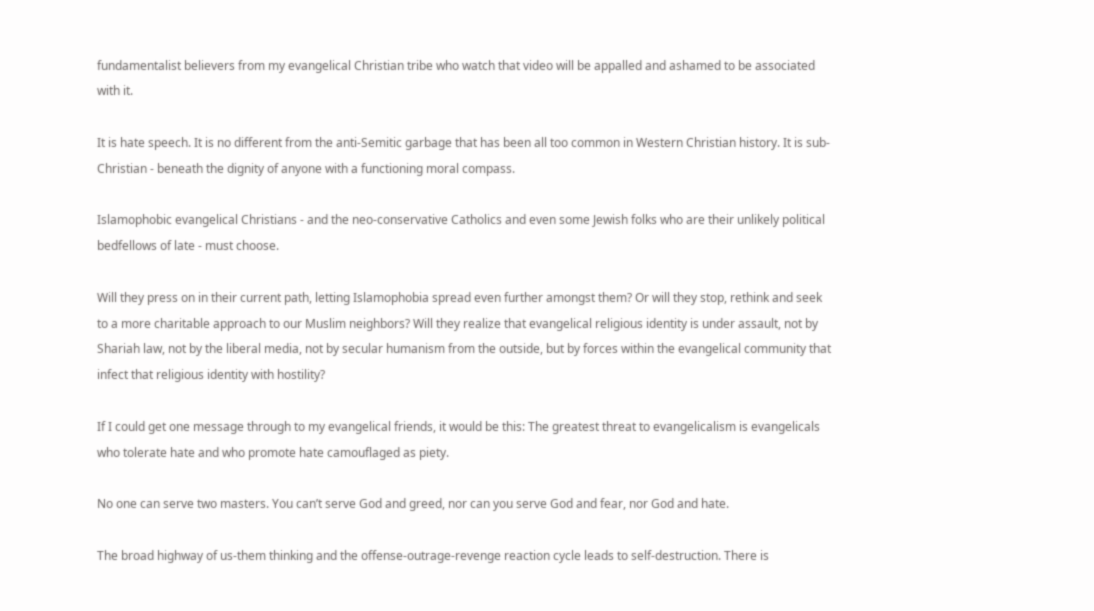fundamentalist believers from my evangelical Christian tribe who watch that video will be appalled and ashamed to be associated with it.

It is hate speech. It is no different from the anti-Semitic garbage that has been all too common in Western Christian history. It is sub-Christian - beneath the dignity of anyone with a functioning moral compass.

Islamophobic evangelical Christians - and the neo-conservative Catholics and even some Jewish folks who are their unlikely political bedfellows of late - must choose.

Will they press on in their current path, letting Islamophobia spread even further amongst them? Or will they stop, rethink and seek to a more charitable approach to our Muslim neighbors? Will they realize that evangelical religious identity is under assault, not by Shariah law, not by the liberal media, not by secular humanism from the outside, but by forces within the evangelical community that infect that religious identity with hostility?

If I could get one message through to my evangelical friends, it would be this: The greatest threat to evangelicalism is evangelicals who tolerate hate and who promote hate camouflaged as piety.

No one can serve two masters. You can’t serve God and greed, nor can you serve God and fear, nor God and hate.

The broad highway of us-them thinking and the offense-outrage-revenge reaction cycle leads to self-destruction. There is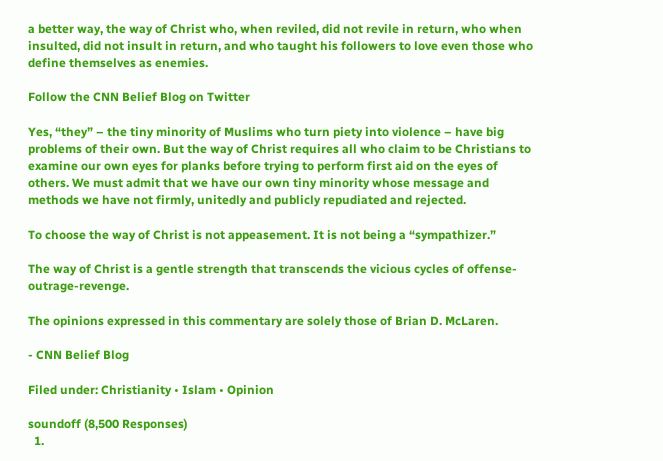a better way, the way of Christ who, when reviled, did not revile in return, who when insulted, did not insult in return, and who taught his followers to love even those who define themselves as enemies.

Follow the CNN Belief Blog on Twitter

Yes, “they” – the tiny minority of Muslims who turn piety into violence – have big problems of their own. But the way of Christ requires all who claim to be Christians to examine our own eyes for planks before trying to perform first aid on the eyes of others. We must admit that we have our own tiny minority whose message and methods we have not firmly, unitedly and publicly repudiated and rejected.

To choose the way of Christ is not appeasement. It is not being a “sympathizer.”

The way of Christ is a gentle strength that transcends the vicious cycles of offense-outrage-revenge.

The opinions expressed in this commentary are solely those of Brian D. McLaren.

- CNN Belief Blog

Filed under: Christianity • Islam • Opinion

soundoff (8,500 Responses)
  1.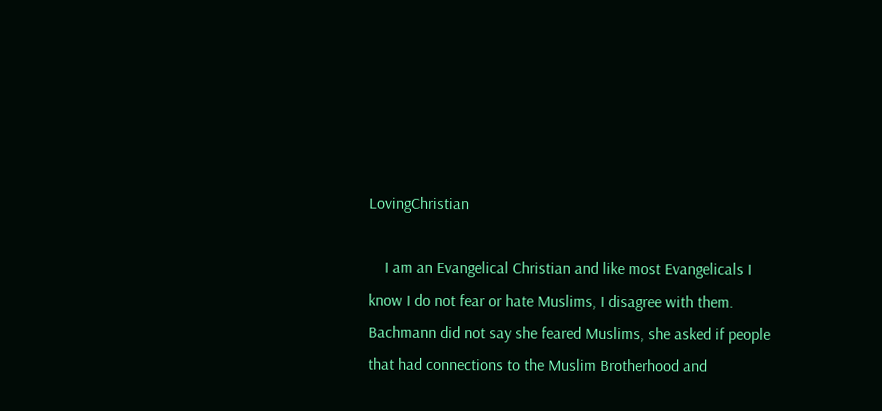LovingChristian

    I am an Evangelical Christian and like most Evangelicals I know I do not fear or hate Muslims, I disagree with them. Bachmann did not say she feared Muslims, she asked if people that had connections to the Muslim Brotherhood and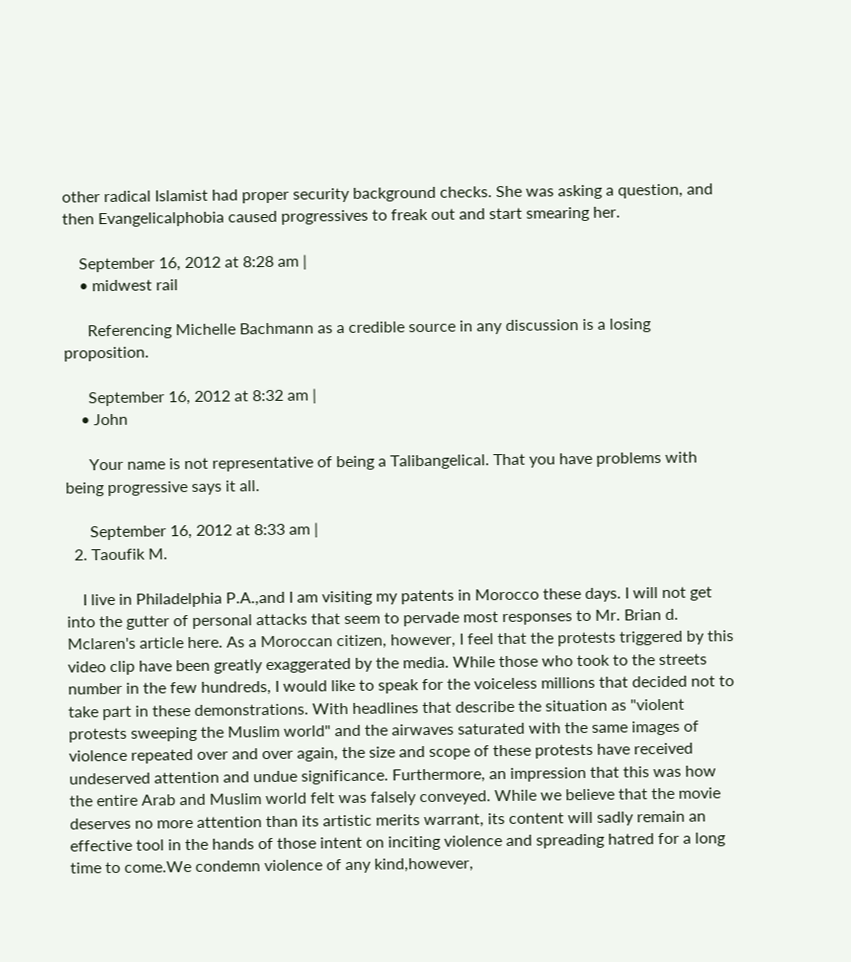other radical Islamist had proper security background checks. She was asking a question, and then Evangelicalphobia caused progressives to freak out and start smearing her.

    September 16, 2012 at 8:28 am |
    • midwest rail

      Referencing Michelle Bachmann as a credible source in any discussion is a losing proposition.

      September 16, 2012 at 8:32 am |
    • John

      Your name is not representative of being a Talibangelical. That you have problems with being progressive says it all.

      September 16, 2012 at 8:33 am |
  2. Taoufik M.

    I live in Philadelphia P.A.,and I am visiting my patents in Morocco these days. I will not get into the gutter of personal attacks that seem to pervade most responses to Mr. Brian d. Mclaren's article here. As a Moroccan citizen, however, I feel that the protests triggered by this video clip have been greatly exaggerated by the media. While those who took to the streets number in the few hundreds, I would like to speak for the voiceless millions that decided not to take part in these demonstrations. With headlines that describe the situation as "violent protests sweeping the Muslim world" and the airwaves saturated with the same images of violence repeated over and over again, the size and scope of these protests have received undeserved attention and undue significance. Furthermore, an impression that this was how the entire Arab and Muslim world felt was falsely conveyed. While we believe that the movie deserves no more attention than its artistic merits warrant, its content will sadly remain an effective tool in the hands of those intent on inciting violence and spreading hatred for a long time to come.We condemn violence of any kind,however,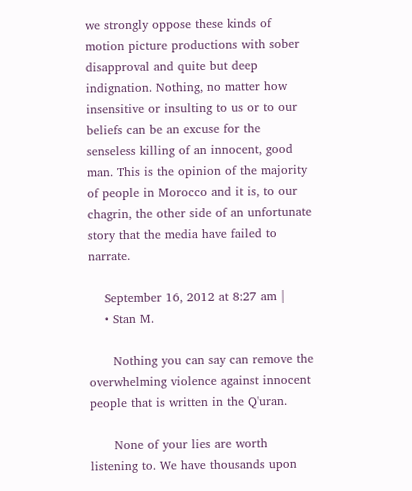we strongly oppose these kinds of motion picture productions with sober disapproval and quite but deep indignation. Nothing, no matter how insensitive or insulting to us or to our beliefs can be an excuse for the senseless killing of an innocent, good man. This is the opinion of the majority of people in Morocco and it is, to our chagrin, the other side of an unfortunate story that the media have failed to narrate.

    September 16, 2012 at 8:27 am |
    • Stan M.

      Nothing you can say can remove the overwhelming violence against innocent people that is written in the Q'uran.

      None of your lies are worth listening to. We have thousands upon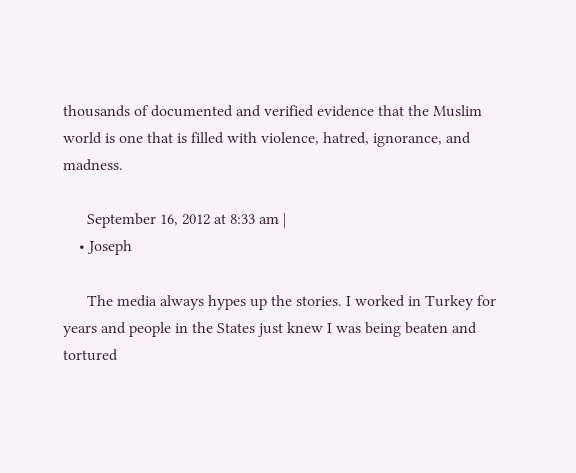thousands of documented and verified evidence that the Muslim world is one that is filled with violence, hatred, ignorance, and madness.

      September 16, 2012 at 8:33 am |
    • Joseph

      The media always hypes up the stories. I worked in Turkey for years and people in the States just knew I was being beaten and tortured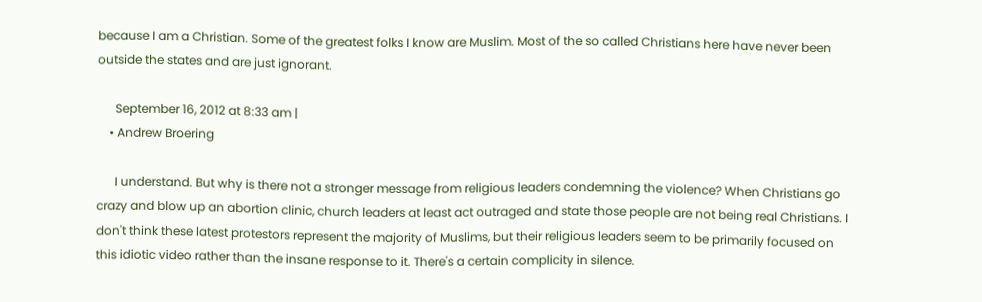because I am a Christian. Some of the greatest folks I know are Muslim. Most of the so called Christians here have never been outside the states and are just ignorant.

      September 16, 2012 at 8:33 am |
    • Andrew Broering

      I understand. But why is there not a stronger message from religious leaders condemning the violence? When Christians go crazy and blow up an abortion clinic, church leaders at least act outraged and state those people are not being real Christians. I don't think these latest protestors represent the majority of Muslims, but their religious leaders seem to be primarily focused on this idiotic video rather than the insane response to it. There's a certain complicity in silence.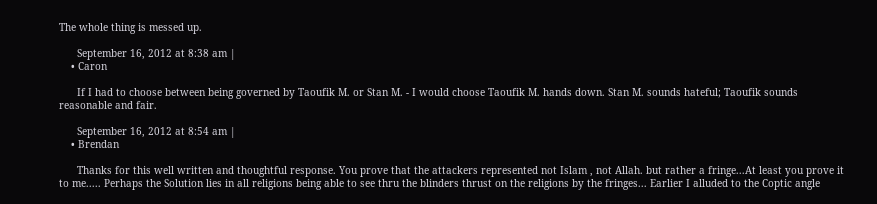The whole thing is messed up.

      September 16, 2012 at 8:38 am |
    • Caron

      If I had to choose between being governed by Taoufik M. or Stan M. - I would choose Taoufik M. hands down. Stan M. sounds hateful; Taoufik sounds reasonable and fair.

      September 16, 2012 at 8:54 am |
    • Brendan

      Thanks for this well written and thoughtful response. You prove that the attackers represented not Islam , not Allah. but rather a fringe...At least you prove it to me..... Perhaps the Solution lies in all religions being able to see thru the blinders thrust on the religions by the fringes... Earlier I alluded to the Coptic angle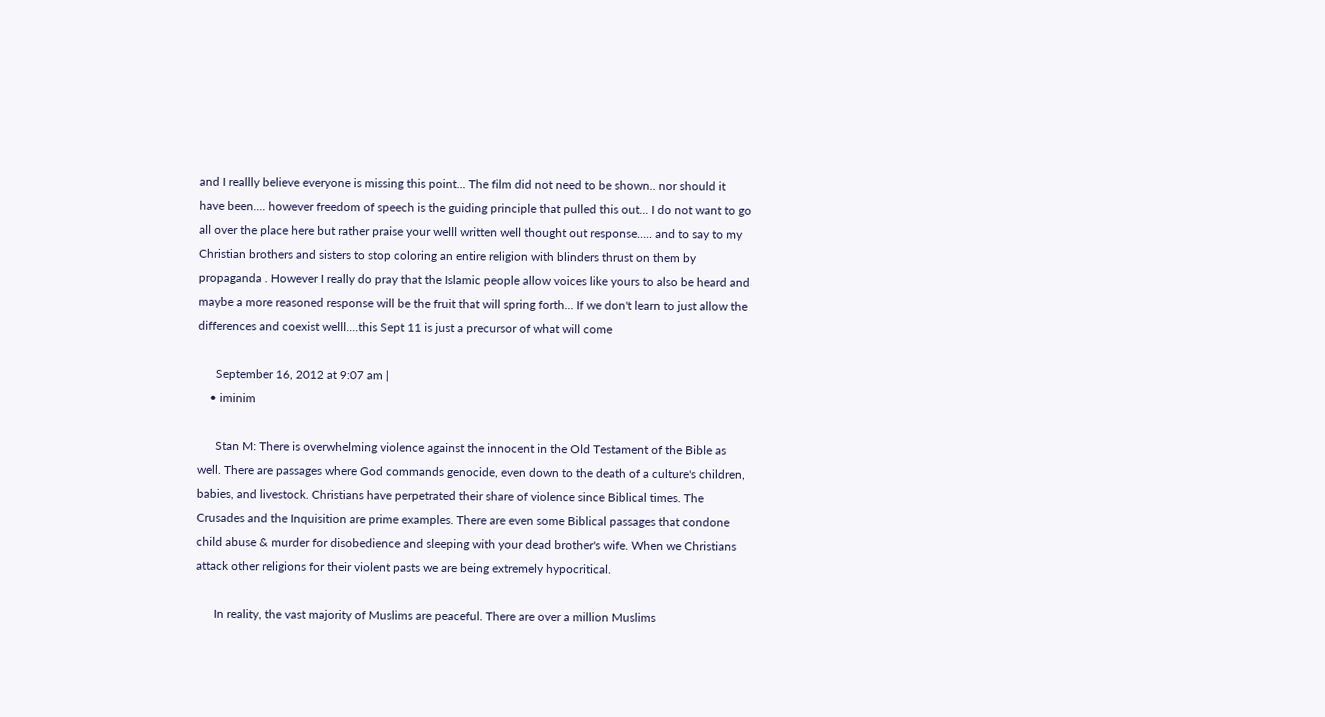and I reallly believe everyone is missing this point... The film did not need to be shown.. nor should it have been.... however freedom of speech is the guiding principle that pulled this out... I do not want to go all over the place here but rather praise your welll written well thought out response..... and to say to my Christian brothers and sisters to stop coloring an entire religion with blinders thrust on them by propaganda . However I really do pray that the Islamic people allow voices like yours to also be heard and maybe a more reasoned response will be the fruit that will spring forth... If we don't learn to just allow the differences and coexist welll....this Sept 11 is just a precursor of what will come

      September 16, 2012 at 9:07 am |
    • iminim

      Stan M: There is overwhelming violence against the innocent in the Old Testament of the Bible as well. There are passages where God commands genocide, even down to the death of a culture's children, babies, and livestock. Christians have perpetrated their share of violence since Biblical times. The Crusades and the Inquisition are prime examples. There are even some Biblical passages that condone child abuse & murder for disobedience and sleeping with your dead brother's wife. When we Christians attack other religions for their violent pasts we are being extremely hypocritical.

      In reality, the vast majority of Muslims are peaceful. There are over a million Muslims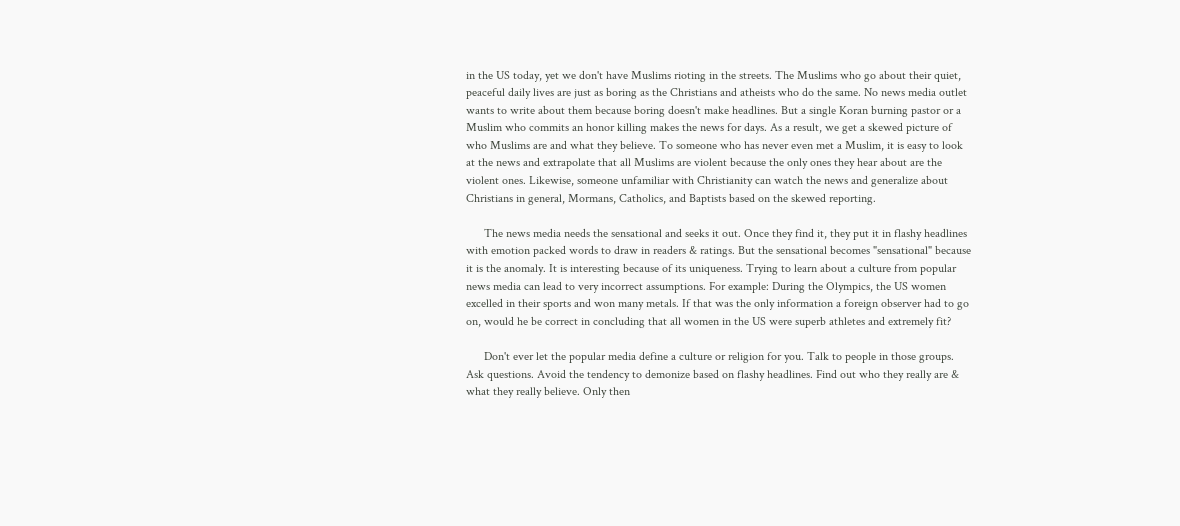in the US today, yet we don't have Muslims rioting in the streets. The Muslims who go about their quiet, peaceful daily lives are just as boring as the Christians and atheists who do the same. No news media outlet wants to write about them because boring doesn't make headlines. But a single Koran burning pastor or a Muslim who commits an honor killing makes the news for days. As a result, we get a skewed picture of who Muslims are and what they believe. To someone who has never even met a Muslim, it is easy to look at the news and extrapolate that all Muslims are violent because the only ones they hear about are the violent ones. Likewise, someone unfamiliar with Christianity can watch the news and generalize about Christians in general, Mormans, Catholics, and Baptists based on the skewed reporting.

      The news media needs the sensational and seeks it out. Once they find it, they put it in flashy headlines with emotion packed words to draw in readers & ratings. But the sensational becomes "sensational" because it is the anomaly. It is interesting because of its uniqueness. Trying to learn about a culture from popular news media can lead to very incorrect assumptions. For example: During the Olympics, the US women excelled in their sports and won many metals. If that was the only information a foreign observer had to go on, would he be correct in concluding that all women in the US were superb athletes and extremely fit?

      Don't ever let the popular media define a culture or religion for you. Talk to people in those groups. Ask questions. Avoid the tendency to demonize based on flashy headlines. Find out who they really are & what they really believe. Only then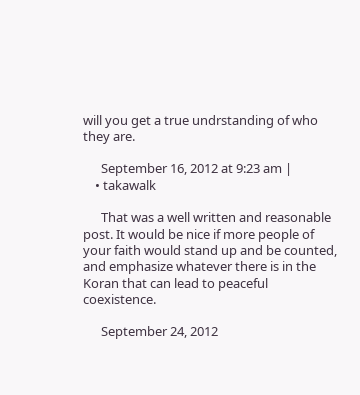will you get a true undrstanding of who they are.

      September 16, 2012 at 9:23 am |
    • takawalk

      That was a well written and reasonable post. It would be nice if more people of your faith would stand up and be counted, and emphasize whatever there is in the Koran that can lead to peaceful coexistence.

      September 24, 2012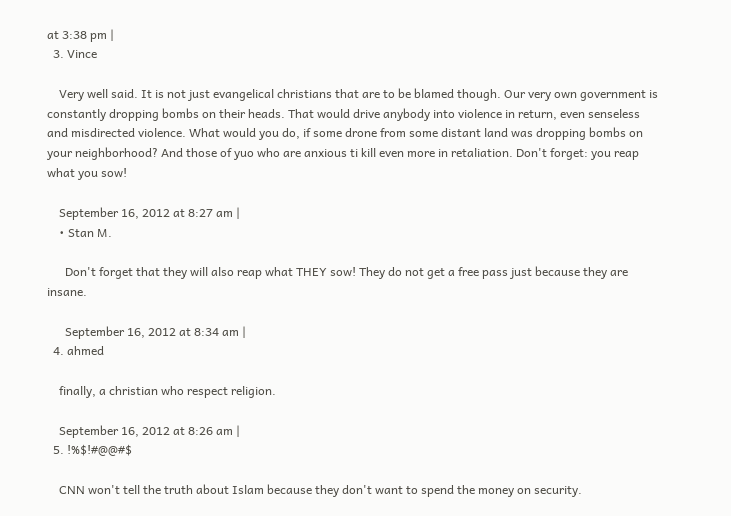at 3:38 pm |
  3. Vince

    Very well said. It is not just evangelical christians that are to be blamed though. Our very own government is constantly dropping bombs on their heads. That would drive anybody into violence in return, even senseless and misdirected violence. What would you do, if some drone from some distant land was dropping bombs on your neighborhood? And those of yuo who are anxious ti kill even more in retaliation. Don't forget: you reap what you sow!

    September 16, 2012 at 8:27 am |
    • Stan M.

      Don't forget that they will also reap what THEY sow! They do not get a free pass just because they are insane.

      September 16, 2012 at 8:34 am |
  4. ahmed

    finally, a christian who respect religion.

    September 16, 2012 at 8:26 am |
  5. !%$!#@@#$

    CNN won't tell the truth about Islam because they don't want to spend the money on security.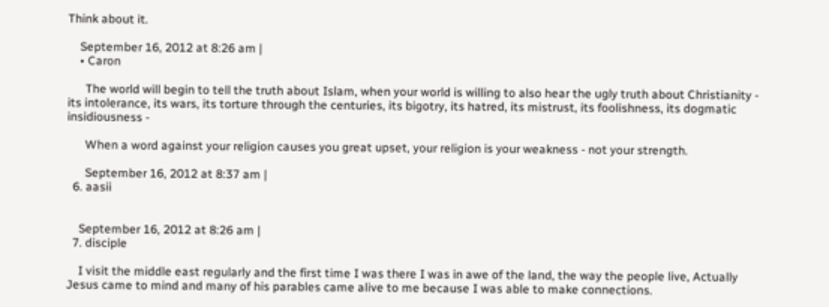Think about it.

    September 16, 2012 at 8:26 am |
    • Caron

      The world will begin to tell the truth about Islam, when your world is willing to also hear the ugly truth about Christianity - its intolerance, its wars, its torture through the centuries, its bigotry, its hatred, its mistrust, its foolishness, its dogmatic insidiousness -

      When a word against your religion causes you great upset, your religion is your weakness - not your strength.

      September 16, 2012 at 8:37 am |
  6. aasii


    September 16, 2012 at 8:26 am |
  7. disciple

    I visit the middle east regularly and the first time I was there I was in awe of the land, the way the people live, Actually Jesus came to mind and many of his parables came alive to me because I was able to make connections.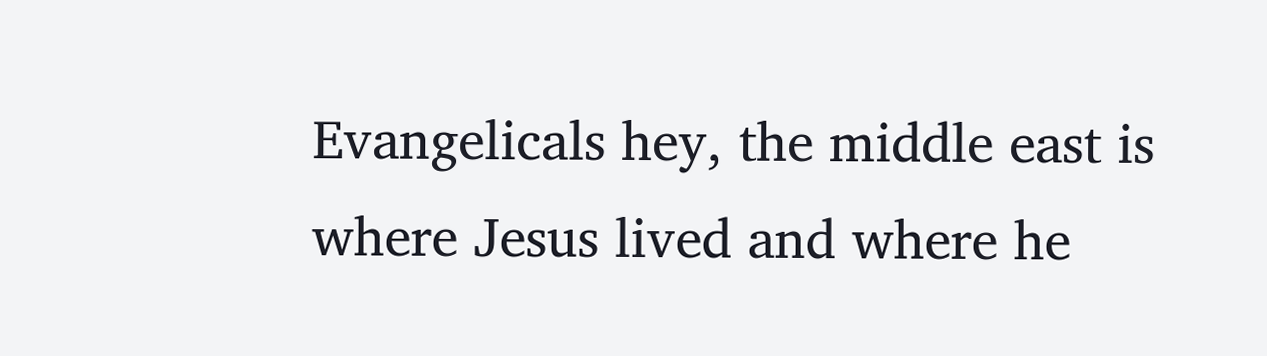Evangelicals hey, the middle east is where Jesus lived and where he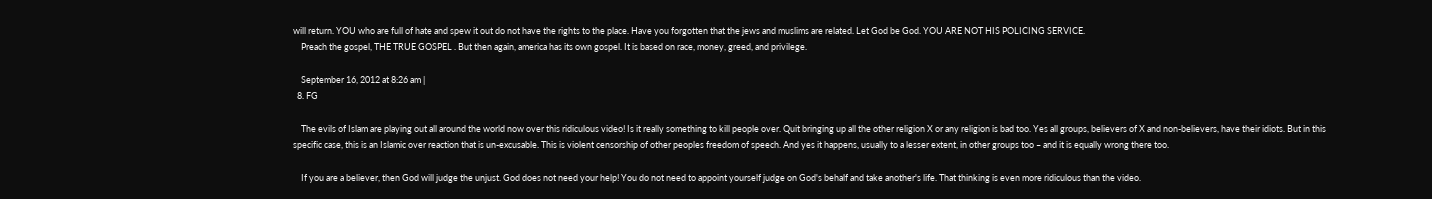will return. YOU who are full of hate and spew it out do not have the rights to the place. Have you forgotten that the jews and muslims are related. Let God be God. YOU ARE NOT HIS POLICING SERVICE.
    Preach the gospel, THE TRUE GOSPEL . But then again, america has its own gospel. It is based on race, money, greed, and privilege.

    September 16, 2012 at 8:26 am |
  8. FG

    The evils of Islam are playing out all around the world now over this ridiculous video! Is it really something to kill people over. Quit bringing up all the other religion X or any religion is bad too. Yes all groups, believers of X and non-believers, have their idiots. But in this specific case, this is an Islamic over reaction that is un-excusable. This is violent censorship of other peoples freedom of speech. And yes it happens, usually to a lesser extent, in other groups too – and it is equally wrong there too.

    If you are a believer, then God will judge the unjust. God does not need your help! You do not need to appoint yourself judge on God's behalf and take another's life. That thinking is even more ridiculous than the video.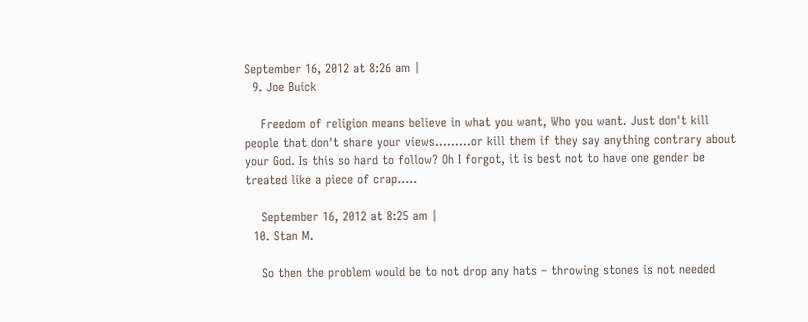September 16, 2012 at 8:26 am |
  9. Joe Buick

    Freedom of religion means believe in what you want, Who you want. Just don't kill people that don't share your views.........or kill them if they say anything contrary about your God. Is this so hard to follow? Oh I forgot, it is best not to have one gender be treated like a piece of crap.....

    September 16, 2012 at 8:25 am |
  10. Stan M.

    So then the problem would be to not drop any hats – throwing stones is not needed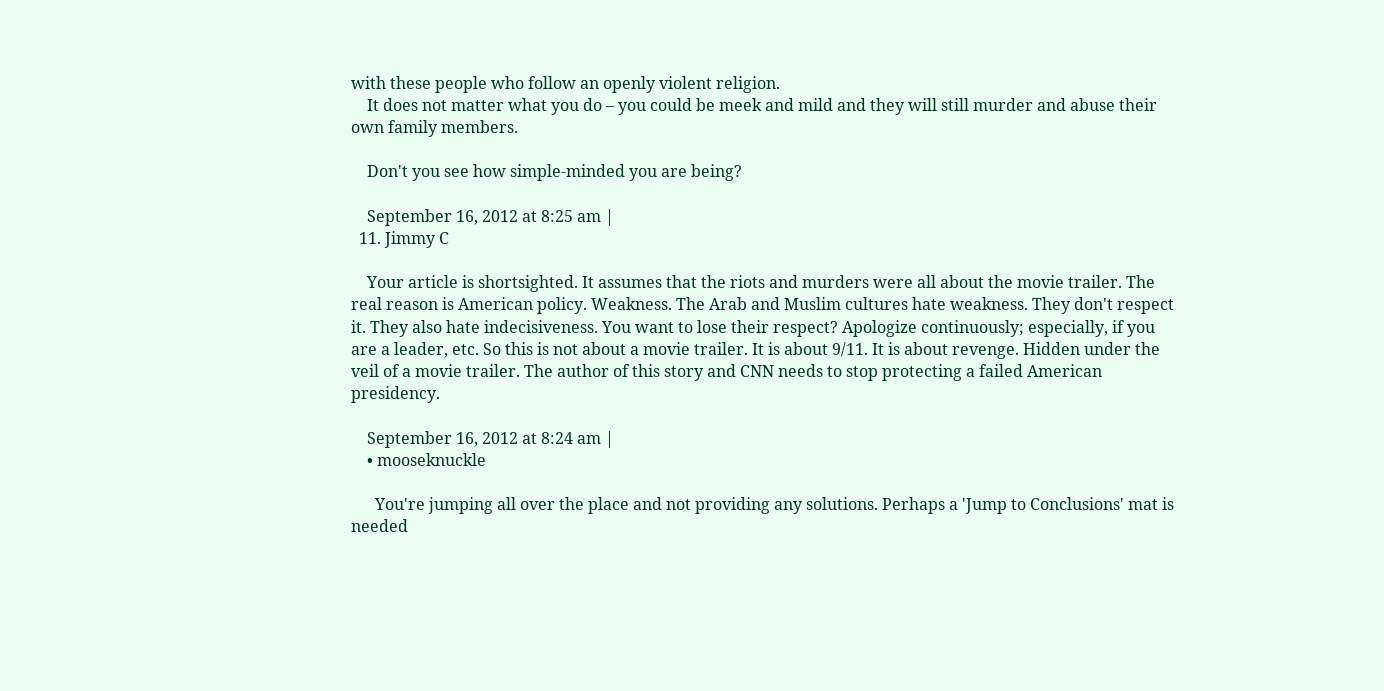with these people who follow an openly violent religion.
    It does not matter what you do – you could be meek and mild and they will still murder and abuse their own family members.

    Don't you see how simple-minded you are being?

    September 16, 2012 at 8:25 am |
  11. Jimmy C

    Your article is shortsighted. It assumes that the riots and murders were all about the movie trailer. The real reason is American policy. Weakness. The Arab and Muslim cultures hate weakness. They don't respect it. They also hate indecisiveness. You want to lose their respect? Apologize continuously; especially, if you are a leader, etc. So this is not about a movie trailer. It is about 9/11. It is about revenge. Hidden under the veil of a movie trailer. The author of this story and CNN needs to stop protecting a failed American presidency.

    September 16, 2012 at 8:24 am |
    • mooseknuckle

      You're jumping all over the place and not providing any solutions. Perhaps a 'Jump to Conclusions' mat is needed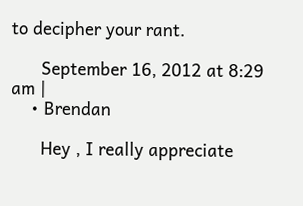to decipher your rant.

      September 16, 2012 at 8:29 am |
    • Brendan

      Hey , I really appreciate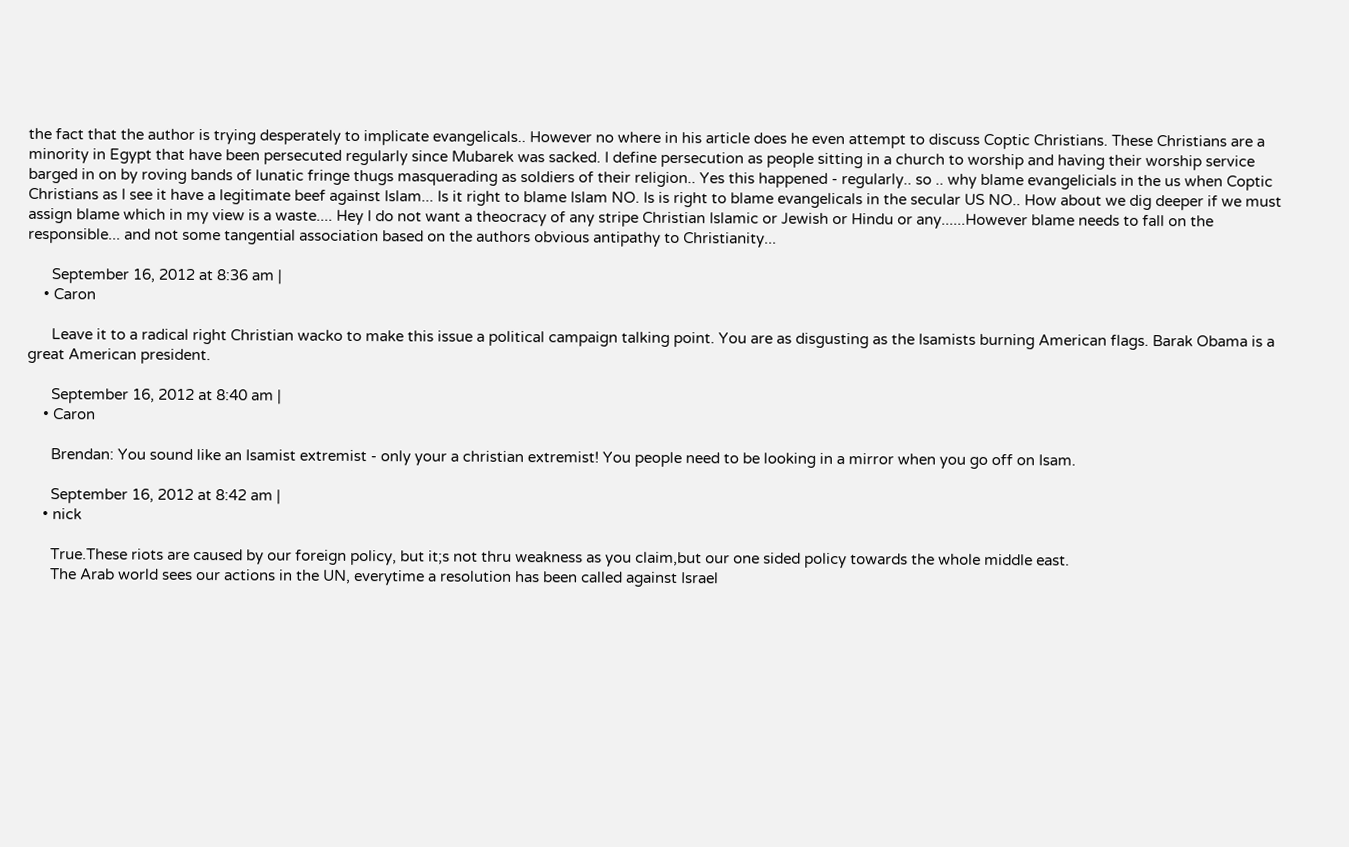the fact that the author is trying desperately to implicate evangelicals.. However no where in his article does he even attempt to discuss Coptic Christians. These Christians are a minority in Egypt that have been persecuted regularly since Mubarek was sacked. I define persecution as people sitting in a church to worship and having their worship service barged in on by roving bands of lunatic fringe thugs masquerading as soldiers of their religion.. Yes this happened - regularly.. so .. why blame evangelicials in the us when Coptic Christians as I see it have a legitimate beef against Islam... Is it right to blame Islam NO. Is is right to blame evangelicals in the secular US NO.. How about we dig deeper if we must assign blame which in my view is a waste.... Hey I do not want a theocracy of any stripe Christian Islamic or Jewish or Hindu or any......However blame needs to fall on the responsible... and not some tangential association based on the authors obvious antipathy to Christianity...

      September 16, 2012 at 8:36 am |
    • Caron

      Leave it to a radical right Christian wacko to make this issue a political campaign talking point. You are as disgusting as the Isamists burning American flags. Barak Obama is a great American president.

      September 16, 2012 at 8:40 am |
    • Caron

      Brendan: You sound like an Isamist extremist - only your a christian extremist! You people need to be looking in a mirror when you go off on Isam.

      September 16, 2012 at 8:42 am |
    • nick

      True.These riots are caused by our foreign policy, but it;s not thru weakness as you claim,but our one sided policy towards the whole middle east.
      The Arab world sees our actions in the UN, everytime a resolution has been called against Israel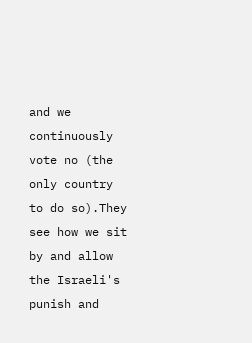and we continuously vote no (the only country to do so).They see how we sit by and allow the Israeli's punish and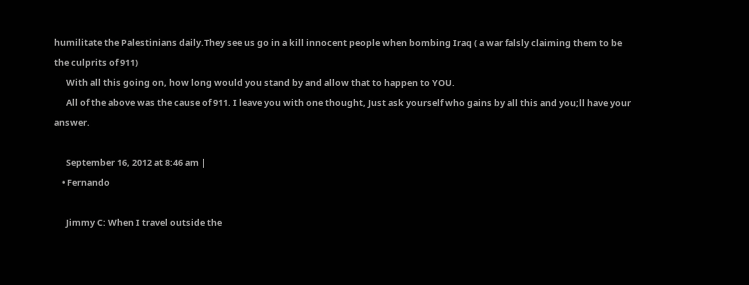humilitate the Palestinians daily.They see us go in a kill innocent people when bombing Iraq ( a war falsly claiming them to be the culprits of 911)
      With all this going on, how long would you stand by and allow that to happen to YOU.
      All of the above was the cause of 911. I leave you with one thought, Just ask yourself who gains by all this and you;ll have your answer.

      September 16, 2012 at 8:46 am |
    • Fernando

      Jimmy C: When I travel outside the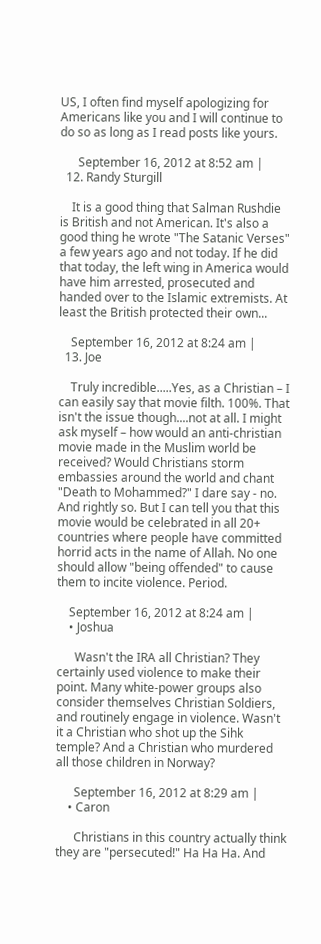US, I often find myself apologizing for Americans like you and I will continue to do so as long as I read posts like yours.

      September 16, 2012 at 8:52 am |
  12. Randy Sturgill

    It is a good thing that Salman Rushdie is British and not American. It's also a good thing he wrote "The Satanic Verses" a few years ago and not today. If he did that today, the left wing in America would have him arrested, prosecuted and handed over to the Islamic extremists. At least the British protected their own...

    September 16, 2012 at 8:24 am |
  13. Joe

    Truly incredible.....Yes, as a Christian – I can easily say that movie filth. 100%. That isn't the issue though....not at all. I might ask myself – how would an anti-christian movie made in the Muslim world be received? Would Christians storm embassies around the world and chant "Death to Mohammed?" I dare say - no. And rightly so. But I can tell you that this movie would be celebrated in all 20+ countries where people have committed horrid acts in the name of Allah. No one should allow "being offended" to cause them to incite violence. Period.

    September 16, 2012 at 8:24 am |
    • Joshua

      Wasn't the IRA all Christian? They certainly used violence to make their point. Many white-power groups also consider themselves Christian Soldiers, and routinely engage in violence. Wasn't it a Christian who shot up the Sihk temple? And a Christian who murdered all those children in Norway?

      September 16, 2012 at 8:29 am |
    • Caron

      Christians in this country actually think they are "persecuted!" Ha Ha Ha. And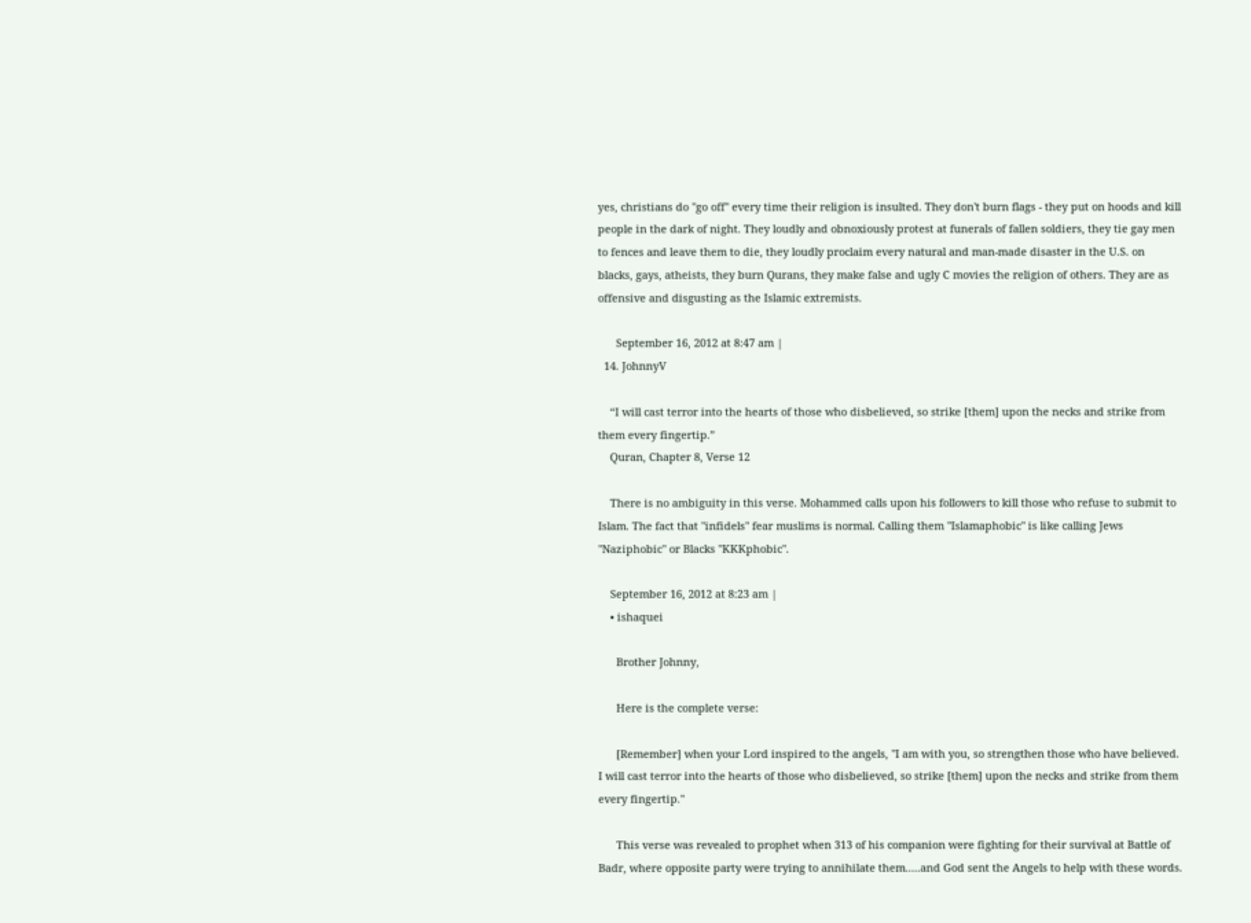yes, christians do "go off" every time their religion is insulted. They don't burn flags - they put on hoods and kill people in the dark of night. They loudly and obnoxiously protest at funerals of fallen soldiers, they tie gay men to fences and leave them to die, they loudly proclaim every natural and man-made disaster in the U.S. on blacks, gays, atheists, they burn Qurans, they make false and ugly C movies the religion of others. They are as offensive and disgusting as the Islamic extremists.

      September 16, 2012 at 8:47 am |
  14. JohnnyV

    “I will cast terror into the hearts of those who disbelieved, so strike [them] upon the necks and strike from them every fingertip.”
    Quran, Chapter 8, Verse 12

    There is no ambiguity in this verse. Mohammed calls upon his followers to kill those who refuse to submit to Islam. The fact that "infidels" fear muslims is normal. Calling them "Islamaphobic" is like calling Jews "Naziphobic" or Blacks "KKKphobic".

    September 16, 2012 at 8:23 am |
    • ishaquei

      Brother Johnny,

      Here is the complete verse:

      [Remember] when your Lord inspired to the angels, "I am with you, so strengthen those who have believed. I will cast terror into the hearts of those who disbelieved, so strike [them] upon the necks and strike from them every fingertip."

      This verse was revealed to prophet when 313 of his companion were fighting for their survival at Battle of Badr, where opposite party were trying to annihilate them.....and God sent the Angels to help with these words.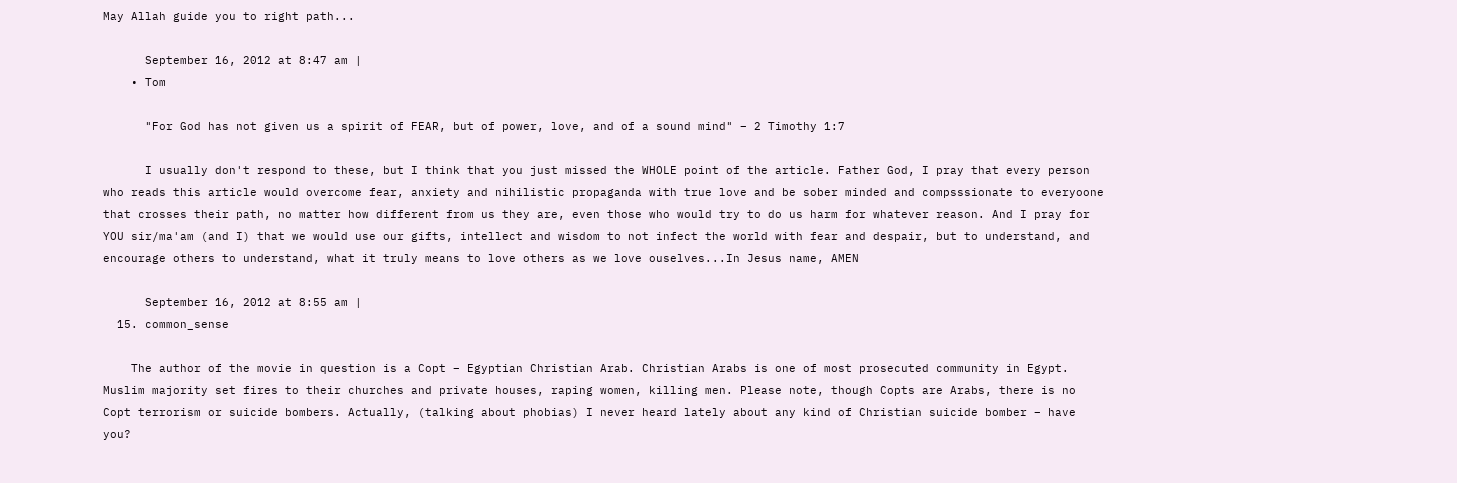May Allah guide you to right path...

      September 16, 2012 at 8:47 am |
    • Tom

      "For God has not given us a spirit of FEAR, but of power, love, and of a sound mind" – 2 Timothy 1:7

      I usually don't respond to these, but I think that you just missed the WHOLE point of the article. Father God, I pray that every person who reads this article would overcome fear, anxiety and nihilistic propaganda with true love and be sober minded and compsssionate to everyoone that crosses their path, no matter how different from us they are, even those who would try to do us harm for whatever reason. And I pray for YOU sir/ma'am (and I) that we would use our gifts, intellect and wisdom to not infect the world with fear and despair, but to understand, and encourage others to understand, what it truly means to love others as we love ouselves...In Jesus name, AMEN

      September 16, 2012 at 8:55 am |
  15. common_sense

    The author of the movie in question is a Copt – Egyptian Christian Arab. Christian Arabs is one of most prosecuted community in Egypt. Muslim majority set fires to their churches and private houses, raping women, killing men. Please note, though Copts are Arabs, there is no Copt terrorism or suicide bombers. Actually, (talking about phobias) I never heard lately about any kind of Christian suicide bomber – have you?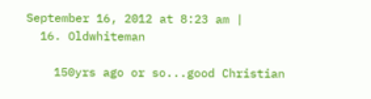September 16, 2012 at 8:23 am |
  16. Oldwhiteman

    150yrs ago or so...good Christian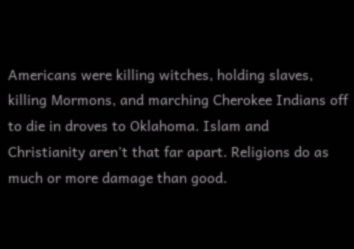Americans were killing witches, holding slaves, killing Mormons, and marching Cherokee Indians off to die in droves to Oklahoma. Islam and Christianity aren't that far apart. Religions do as much or more damage than good.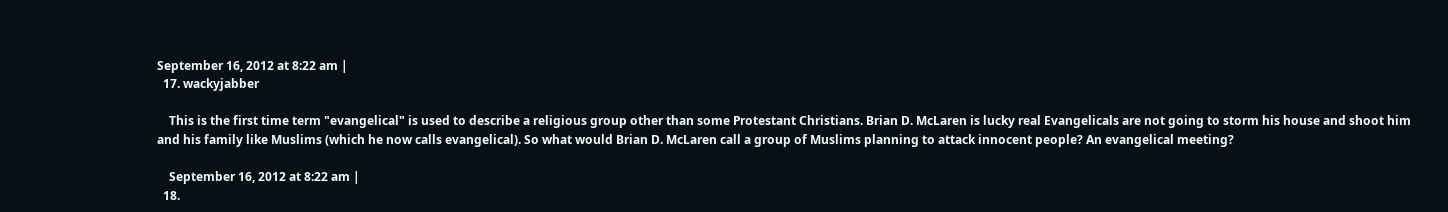September 16, 2012 at 8:22 am |
  17. wackyjabber

    This is the first time term "evangelical" is used to describe a religious group other than some Protestant Christians. Brian D. McLaren is lucky real Evangelicals are not going to storm his house and shoot him and his family like Muslims (which he now calls evangelical). So what would Brian D. McLaren call a group of Muslims planning to attack innocent people? An evangelical meeting?

    September 16, 2012 at 8:22 am |
  18.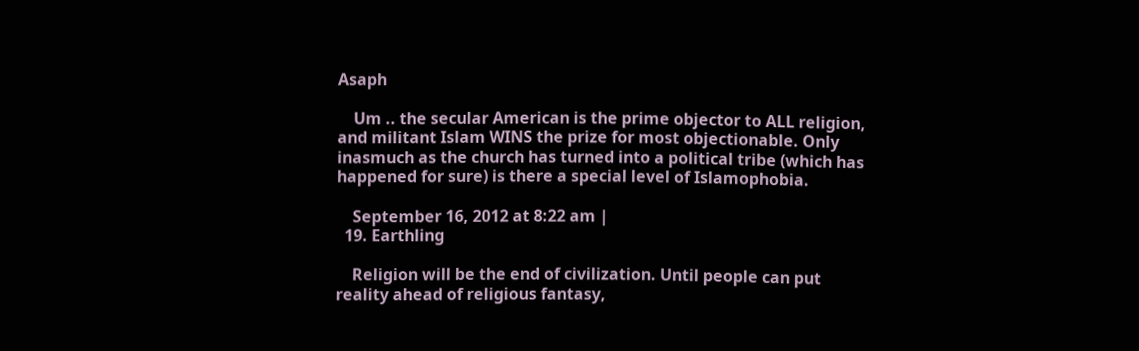Asaph

    Um .. the secular American is the prime objector to ALL religion, and militant Islam WINS the prize for most objectionable. Only inasmuch as the church has turned into a political tribe (which has happened for sure) is there a special level of Islamophobia.

    September 16, 2012 at 8:22 am |
  19. Earthling

    Religion will be the end of civilization. Until people can put reality ahead of religious fantasy,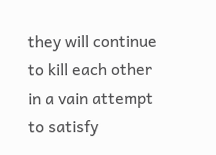they will continue to kill each other in a vain attempt to satisfy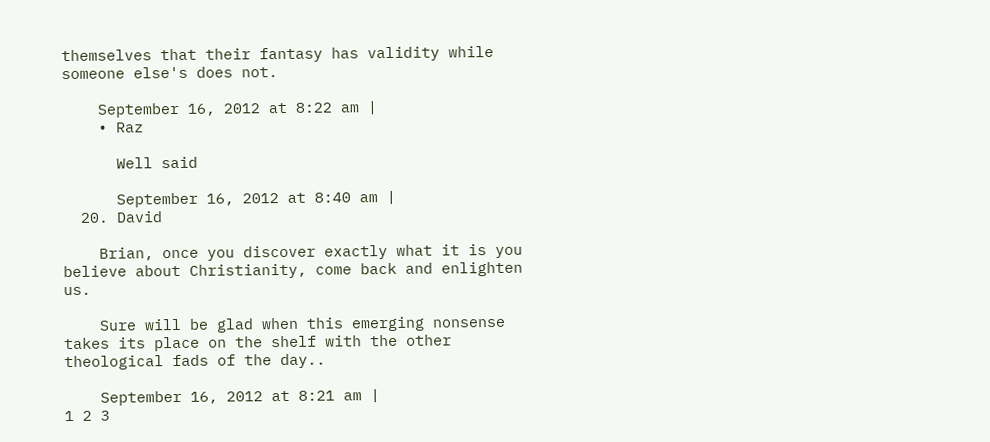themselves that their fantasy has validity while someone else's does not.

    September 16, 2012 at 8:22 am |
    • Raz

      Well said

      September 16, 2012 at 8:40 am |
  20. David

    Brian, once you discover exactly what it is you believe about Christianity, come back and enlighten us.

    Sure will be glad when this emerging nonsense takes its place on the shelf with the other theological fads of the day..

    September 16, 2012 at 8:21 am |
1 2 3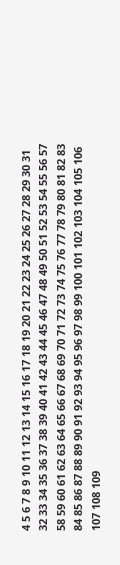4 5 6 7 8 9 10 11 12 13 14 15 16 17 18 19 20 21 22 23 24 25 26 27 28 29 30 31 32 33 34 35 36 37 38 39 40 41 42 43 44 45 46 47 48 49 50 51 52 53 54 55 56 57 58 59 60 61 62 63 64 65 66 67 68 69 70 71 72 73 74 75 76 77 78 79 80 81 82 83 84 85 86 87 88 89 90 91 92 93 94 95 96 97 98 99 100 101 102 103 104 105 106 107 108 109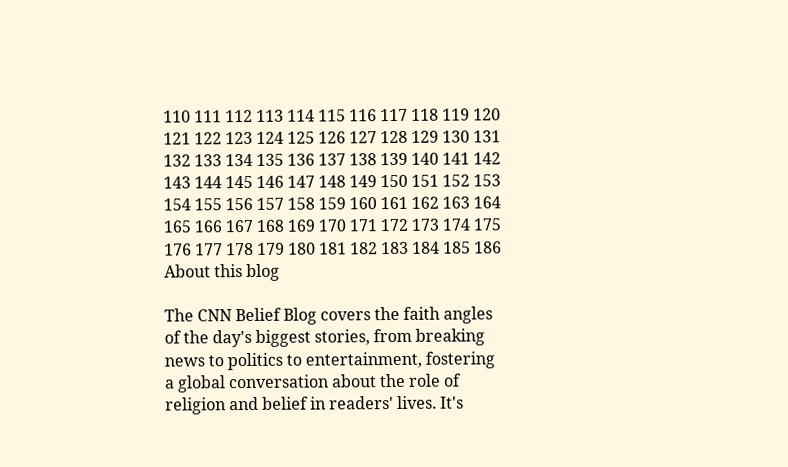110 111 112 113 114 115 116 117 118 119 120 121 122 123 124 125 126 127 128 129 130 131 132 133 134 135 136 137 138 139 140 141 142 143 144 145 146 147 148 149 150 151 152 153 154 155 156 157 158 159 160 161 162 163 164 165 166 167 168 169 170 171 172 173 174 175 176 177 178 179 180 181 182 183 184 185 186
About this blog

The CNN Belief Blog covers the faith angles of the day's biggest stories, from breaking news to politics to entertainment, fostering a global conversation about the role of religion and belief in readers' lives. It's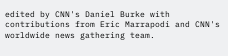edited by CNN's Daniel Burke with contributions from Eric Marrapodi and CNN's worldwide news gathering team.